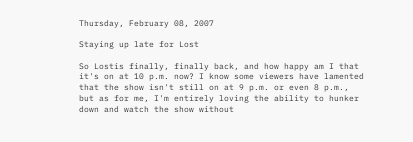Thursday, February 08, 2007

Staying up late for Lost

So Lostis finally, finally back, and how happy am I that it's on at 10 p.m. now? I know some viewers have lamented that the show isn't still on at 9 p.m. or even 8 p.m., but as for me, I'm entirely loving the ability to hunker down and watch the show without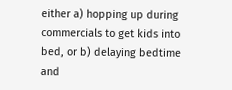either a) hopping up during commercials to get kids into bed, or b) delaying bedtime and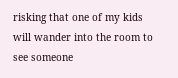risking that one of my kids will wander into the room to see someone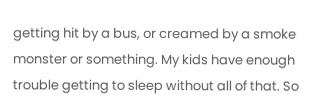getting hit by a bus, or creamed by a smoke monster or something. My kids have enough trouble getting to sleep without all of that. So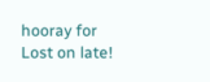hooray for Lost on late!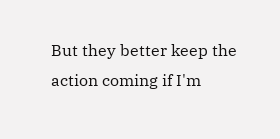But they better keep the action coming if I'm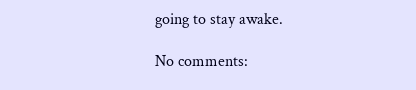going to stay awake.

No comments: